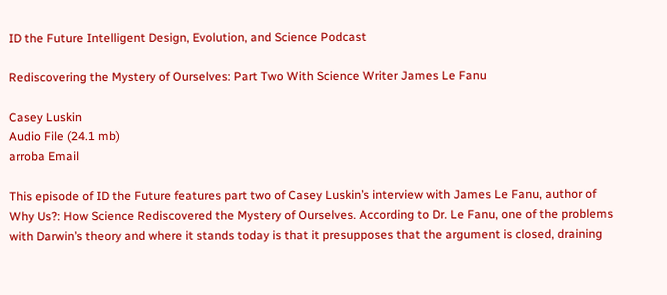ID the Future Intelligent Design, Evolution, and Science Podcast

Rediscovering the Mystery of Ourselves: Part Two With Science Writer James Le Fanu

Casey Luskin
Audio File (24.1 mb)
arroba Email

This episode of ID the Future features part two of Casey Luskin’s interview with James Le Fanu, author of Why Us?: How Science Rediscovered the Mystery of Ourselves. According to Dr. Le Fanu, one of the problems with Darwin’s theory and where it stands today is that it presupposes that the argument is closed, draining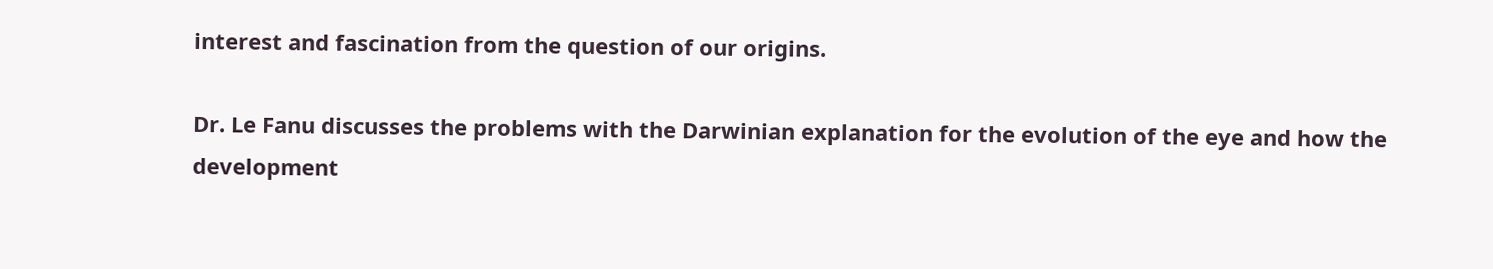interest and fascination from the question of our origins.

Dr. Le Fanu discusses the problems with the Darwinian explanation for the evolution of the eye and how the development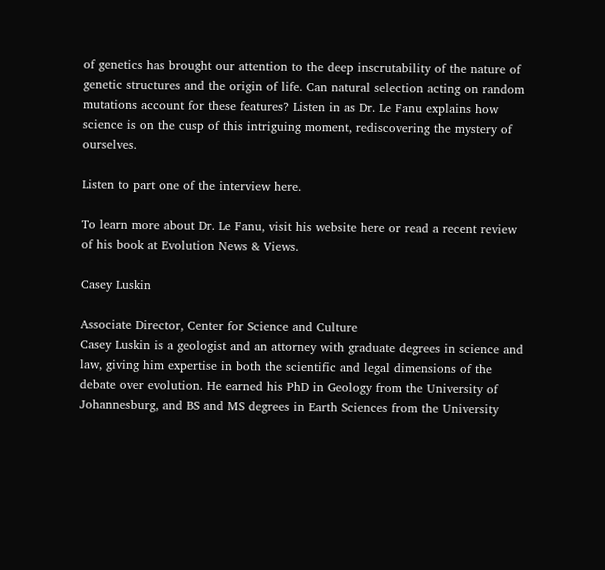of genetics has brought our attention to the deep inscrutability of the nature of genetic structures and the origin of life. Can natural selection acting on random mutations account for these features? Listen in as Dr. Le Fanu explains how science is on the cusp of this intriguing moment, rediscovering the mystery of ourselves.

Listen to part one of the interview here.

To learn more about Dr. Le Fanu, visit his website here or read a recent review of his book at Evolution News & Views.

Casey Luskin

Associate Director, Center for Science and Culture
Casey Luskin is a geologist and an attorney with graduate degrees in science and law, giving him expertise in both the scientific and legal dimensions of the debate over evolution. He earned his PhD in Geology from the University of Johannesburg, and BS and MS degrees in Earth Sciences from the University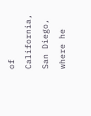of California, San Diego, where he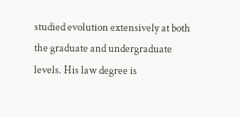studied evolution extensively at both the graduate and undergraduate levels. His law degree is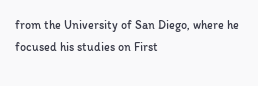from the University of San Diego, where he focused his studies on First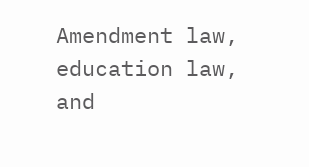Amendment law, education law, and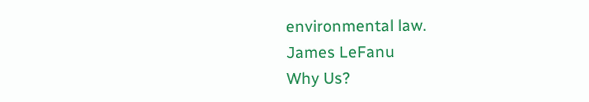environmental law.
James LeFanu
Why Us?